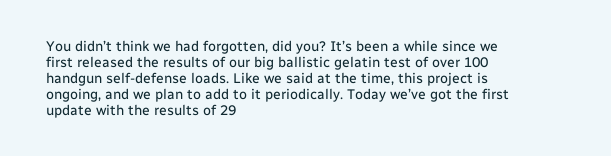You didn’t think we had forgotten, did you? It’s been a while since we first released the results of our big ballistic gelatin test of over 100 handgun self-defense loads. Like we said at the time, this project is ongoing, and we plan to add to it periodically. Today we’ve got the first update with the results of 29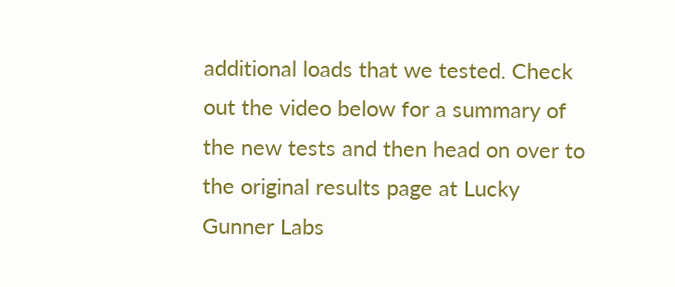additional loads that we tested. Check out the video below for a summary of the new tests and then head on over to the original results page at Lucky Gunner Labs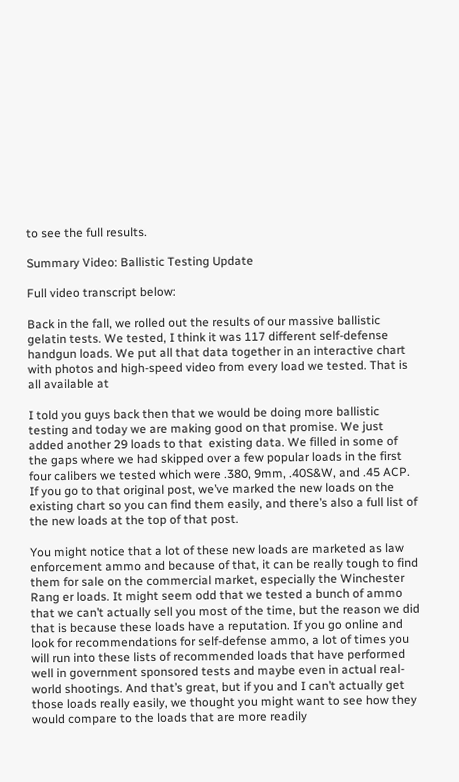to see the full results.

Summary Video: Ballistic Testing Update

Full video transcript below:

Back in the fall, we rolled out the results of our massive ballistic gelatin tests. We tested, I think it was 117 different self-defense handgun loads. We put all that data together in an interactive chart with photos and high-speed video from every load we tested. That is all available at

I told you guys back then that we would be doing more ballistic testing and today we are making good on that promise. We just added another 29 loads to that  existing data. We filled in some of the gaps where we had skipped over a few popular loads in the first four calibers we tested which were .380, 9mm, .40S&W, and .45 ACP. If you go to that original post, we’ve marked the new loads on the existing chart so you can find them easily, and there’s also a full list of the new loads at the top of that post.

You might notice that a lot of these new loads are marketed as law enforcement ammo and because of that, it can be really tough to find them for sale on the commercial market, especially the Winchester Rang er loads. It might seem odd that we tested a bunch of ammo that we can’t actually sell you most of the time, but the reason we did that is because these loads have a reputation. If you go online and look for recommendations for self-defense ammo, a lot of times you will run into these lists of recommended loads that have performed well in government sponsored tests and maybe even in actual real-world shootings. And that’s great, but if you and I can’t actually get those loads really easily, we thought you might want to see how they would compare to the loads that are more readily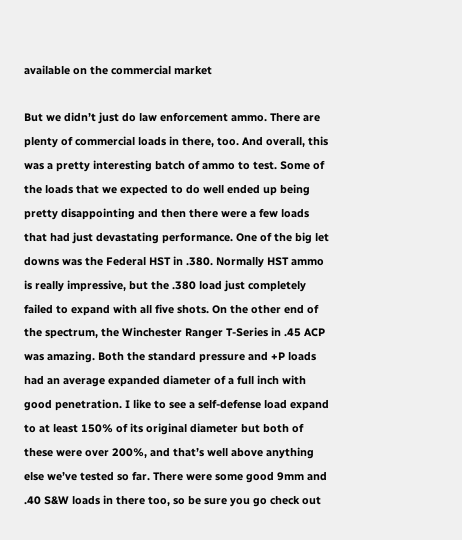available on the commercial market

But we didn’t just do law enforcement ammo. There are plenty of commercial loads in there, too. And overall, this was a pretty interesting batch of ammo to test. Some of the loads that we expected to do well ended up being pretty disappointing and then there were a few loads that had just devastating performance. One of the big let downs was the Federal HST in .380. Normally HST ammo is really impressive, but the .380 load just completely failed to expand with all five shots. On the other end of the spectrum, the Winchester Ranger T-Series in .45 ACP was amazing. Both the standard pressure and +P loads had an average expanded diameter of a full inch with good penetration. I like to see a self-defense load expand to at least 150% of its original diameter but both of these were over 200%, and that’s well above anything else we’ve tested so far. There were some good 9mm and .40 S&W loads in there too, so be sure you go check out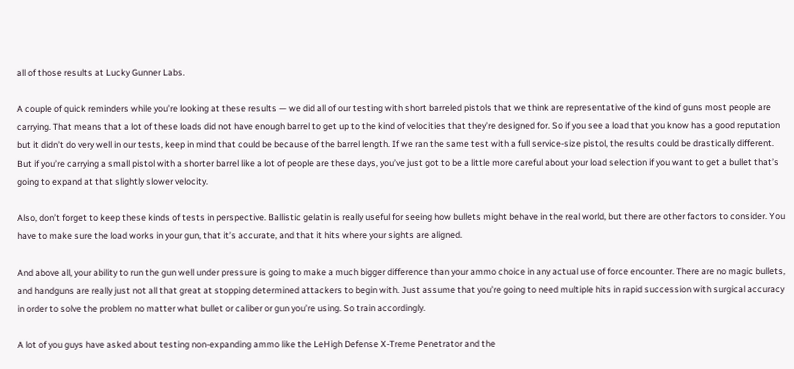all of those results at Lucky Gunner Labs.

A couple of quick reminders while you’re looking at these results — we did all of our testing with short barreled pistols that we think are representative of the kind of guns most people are carrying. That means that a lot of these loads did not have enough barrel to get up to the kind of velocities that they’re designed for. So if you see a load that you know has a good reputation but it didn’t do very well in our tests, keep in mind that could be because of the barrel length. If we ran the same test with a full service-size pistol, the results could be drastically different. But if you’re carrying a small pistol with a shorter barrel like a lot of people are these days, you’ve just got to be a little more careful about your load selection if you want to get a bullet that’s going to expand at that slightly slower velocity.

Also, don’t forget to keep these kinds of tests in perspective. Ballistic gelatin is really useful for seeing how bullets might behave in the real world, but there are other factors to consider. You have to make sure the load works in your gun, that it’s accurate, and that it hits where your sights are aligned.

And above all, your ability to run the gun well under pressure is going to make a much bigger difference than your ammo choice in any actual use of force encounter. There are no magic bullets, and handguns are really just not all that great at stopping determined attackers to begin with. Just assume that you’re going to need multiple hits in rapid succession with surgical accuracy in order to solve the problem no matter what bullet or caliber or gun you’re using. So train accordingly.

A lot of you guys have asked about testing non-expanding ammo like the LeHigh Defense X-Treme Penetrator and the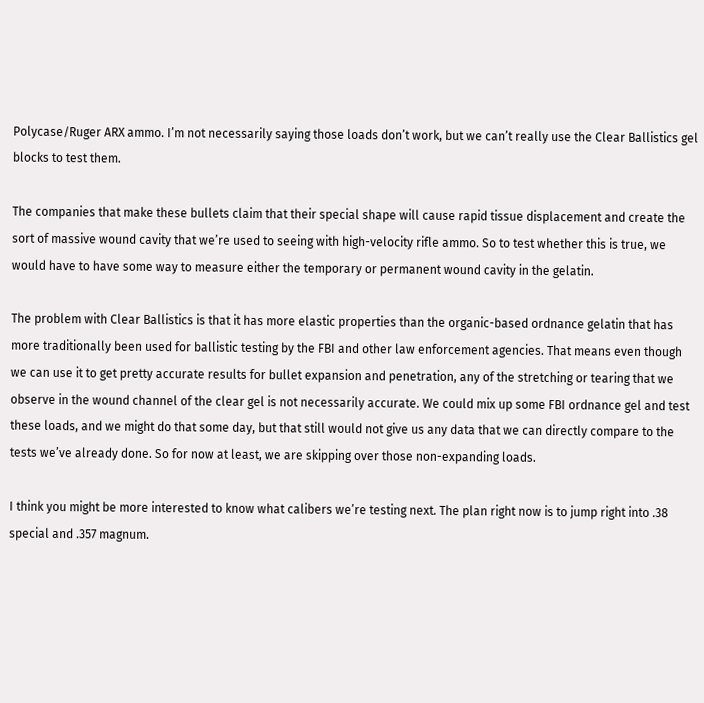Polycase/Ruger ARX ammo. I’m not necessarily saying those loads don’t work, but we can’t really use the Clear Ballistics gel blocks to test them.

The companies that make these bullets claim that their special shape will cause rapid tissue displacement and create the sort of massive wound cavity that we’re used to seeing with high-velocity rifle ammo. So to test whether this is true, we would have to have some way to measure either the temporary or permanent wound cavity in the gelatin.

The problem with Clear Ballistics is that it has more elastic properties than the organic-based ordnance gelatin that has more traditionally been used for ballistic testing by the FBI and other law enforcement agencies. That means even though we can use it to get pretty accurate results for bullet expansion and penetration, any of the stretching or tearing that we observe in the wound channel of the clear gel is not necessarily accurate. We could mix up some FBI ordnance gel and test these loads, and we might do that some day, but that still would not give us any data that we can directly compare to the tests we’ve already done. So for now at least, we are skipping over those non-expanding loads.

I think you might be more interested to know what calibers we’re testing next. The plan right now is to jump right into .38 special and .357 magnum.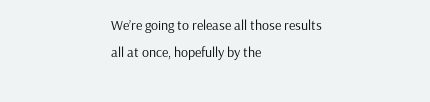We’re going to release all those results all at once, hopefully by the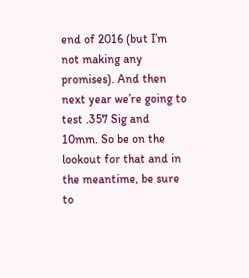end of 2016 (but I’m not making any promises). And then next year we’re going to test .357 Sig and 10mm. So be on the lookout for that and in the meantime, be sure to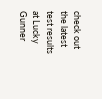check out the latest test results at Lucky Gunner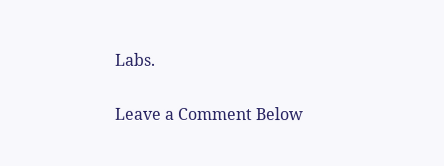Labs.

Leave a Comment Below